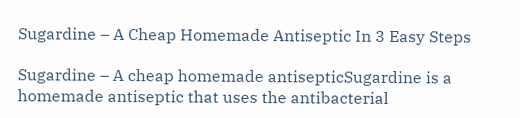Sugardine – A Cheap Homemade Antiseptic In 3 Easy Steps

Sugardine – A cheap homemade antisepticSugardine is a homemade antiseptic that uses the antibacterial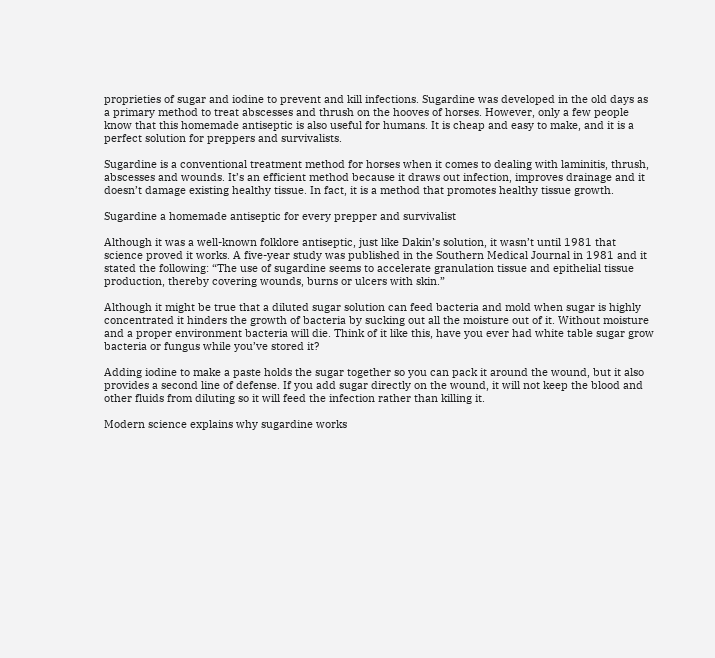proprieties of sugar and iodine to prevent and kill infections. Sugardine was developed in the old days as a primary method to treat abscesses and thrush on the hooves of horses. However, only a few people know that this homemade antiseptic is also useful for humans. It is cheap and easy to make, and it is a perfect solution for preppers and survivalists.

Sugardine is a conventional treatment method for horses when it comes to dealing with laminitis, thrush, abscesses and wounds. It’s an efficient method because it draws out infection, improves drainage and it doesn’t damage existing healthy tissue. In fact, it is a method that promotes healthy tissue growth.

Sugardine a homemade antiseptic for every prepper and survivalist

Although it was a well-known folklore antiseptic, just like Dakin’s solution, it wasn’t until 1981 that science proved it works. A five-year study was published in the Southern Medical Journal in 1981 and it stated the following: “The use of sugardine seems to accelerate granulation tissue and epithelial tissue production, thereby covering wounds, burns or ulcers with skin.”

Although it might be true that a diluted sugar solution can feed bacteria and mold when sugar is highly concentrated it hinders the growth of bacteria by sucking out all the moisture out of it. Without moisture and a proper environment bacteria will die. Think of it like this, have you ever had white table sugar grow bacteria or fungus while you’ve stored it?

Adding iodine to make a paste holds the sugar together so you can pack it around the wound, but it also provides a second line of defense. If you add sugar directly on the wound, it will not keep the blood and other fluids from diluting so it will feed the infection rather than killing it.

Modern science explains why sugardine works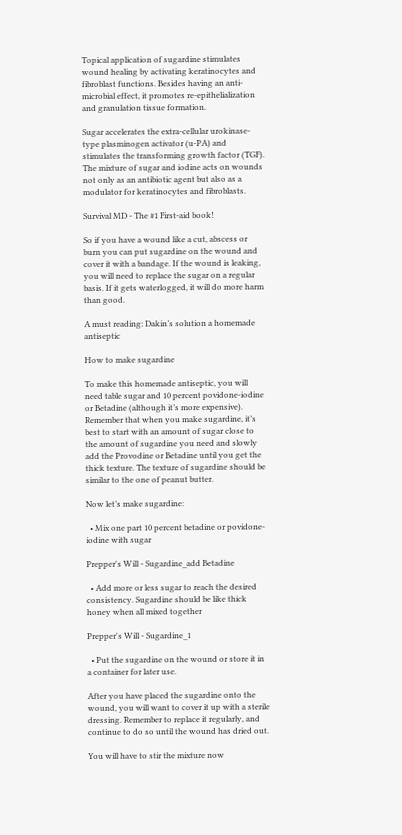Topical application of sugardine stimulates wound healing by activating keratinocytes and fibroblast functions. Besides having an anti-microbial effect, it promotes re-epithelialization and granulation tissue formation.

Sugar accelerates the extra-cellular urokinase-type plasminogen activator (u-PA) and stimulates the transforming growth factor (TGF). The mixture of sugar and iodine acts on wounds not only as an antibiotic agent but also as a modulator for keratinocytes and fibroblasts.

Survival MD - The #1 First-aid book!

So if you have a wound like a cut, abscess or burn you can put sugardine on the wound and cover it with a bandage. If the wound is leaking, you will need to replace the sugar on a regular basis. If it gets waterlogged, it will do more harm than good.

A must reading: Dakin’s solution a homemade antiseptic

How to make sugardine

To make this homemade antiseptic, you will need table sugar and 10 percent povidone-iodine or Betadine (although it’s more expensive). Remember that when you make sugardine, it’s best to start with an amount of sugar close to the amount of sugardine you need and slowly add the Provodine or Betadine until you get the thick texture. The texture of sugardine should be similar to the one of peanut butter.

Now let’s make sugardine:

  • Mix one part 10 percent betadine or povidone-iodine with sugar

Prepper's Will - Sugardine_add Betadine

  • Add more or less sugar to reach the desired consistency. Sugardine should be like thick honey when all mixed together

Prepper's Will - Sugardine_1

  • Put the sugardine on the wound or store it in a container for later use.

After you have placed the sugardine onto the wound, you will want to cover it up with a sterile dressing. Remember to replace it regularly, and continue to do so until the wound has dried out.

You will have to stir the mixture now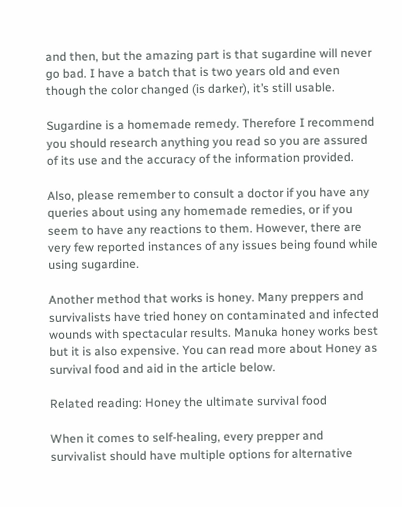and then, but the amazing part is that sugardine will never go bad. I have a batch that is two years old and even though the color changed (is darker), it’s still usable.

Sugardine is a homemade remedy. Therefore I recommend you should research anything you read so you are assured of its use and the accuracy of the information provided.

Also, please remember to consult a doctor if you have any queries about using any homemade remedies, or if you seem to have any reactions to them. However, there are very few reported instances of any issues being found while using sugardine.

Another method that works is honey. Many preppers and survivalists have tried honey on contaminated and infected wounds with spectacular results. Manuka honey works best but it is also expensive. You can read more about Honey as survival food and aid in the article below.

Related reading: Honey the ultimate survival food

When it comes to self-healing, every prepper and survivalist should have multiple options for alternative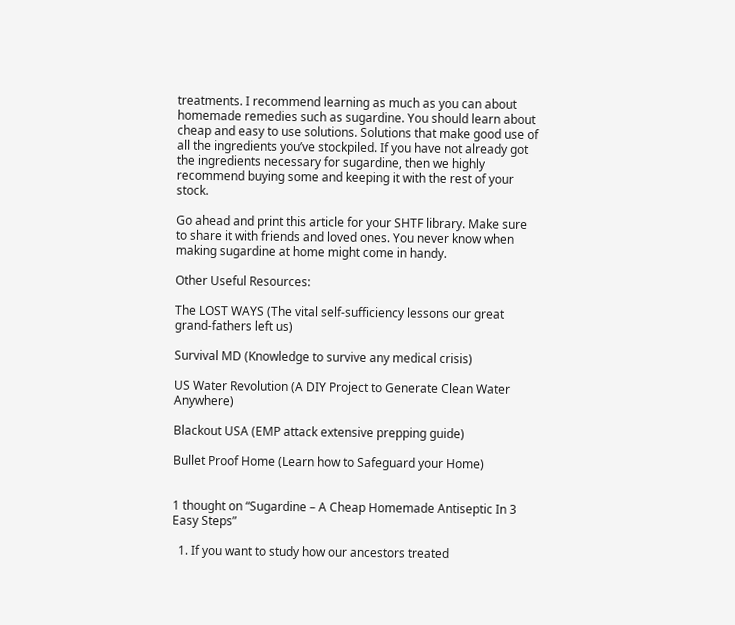treatments. I recommend learning as much as you can about homemade remedies such as sugardine. You should learn about cheap and easy to use solutions. Solutions that make good use of all the ingredients you’ve stockpiled. If you have not already got the ingredients necessary for sugardine, then we highly recommend buying some and keeping it with the rest of your stock.

Go ahead and print this article for your SHTF library. Make sure to share it with friends and loved ones. You never know when making sugardine at home might come in handy.

Other Useful Resources:

The LOST WAYS (The vital self-sufficiency lessons our great grand-fathers left us)

Survival MD (Knowledge to survive any medical crisis)

US Water Revolution (A DIY Project to Generate Clean Water Anywhere)

Blackout USA (EMP attack extensive prepping guide)

Bullet Proof Home (Learn how to Safeguard your Home)


1 thought on “Sugardine – A Cheap Homemade Antiseptic In 3 Easy Steps”

  1. If you want to study how our ancestors treated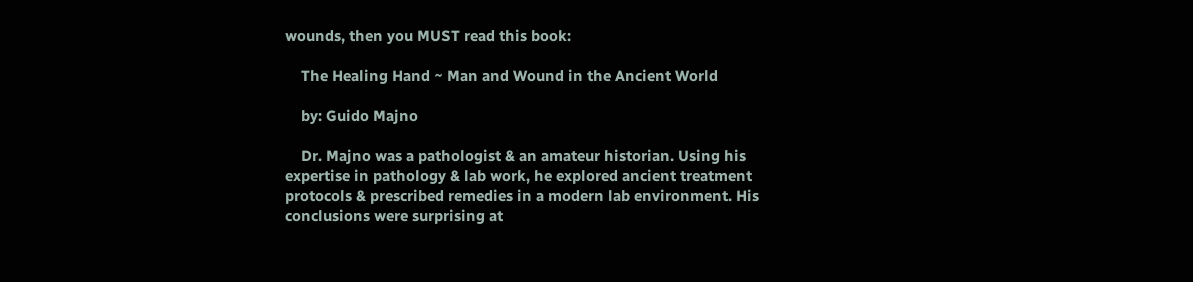wounds, then you MUST read this book:

    The Healing Hand ~ Man and Wound in the Ancient World

    by: Guido Majno

    Dr. Majno was a pathologist & an amateur historian. Using his expertise in pathology & lab work, he explored ancient treatment protocols & prescribed remedies in a modern lab environment. His conclusions were surprising at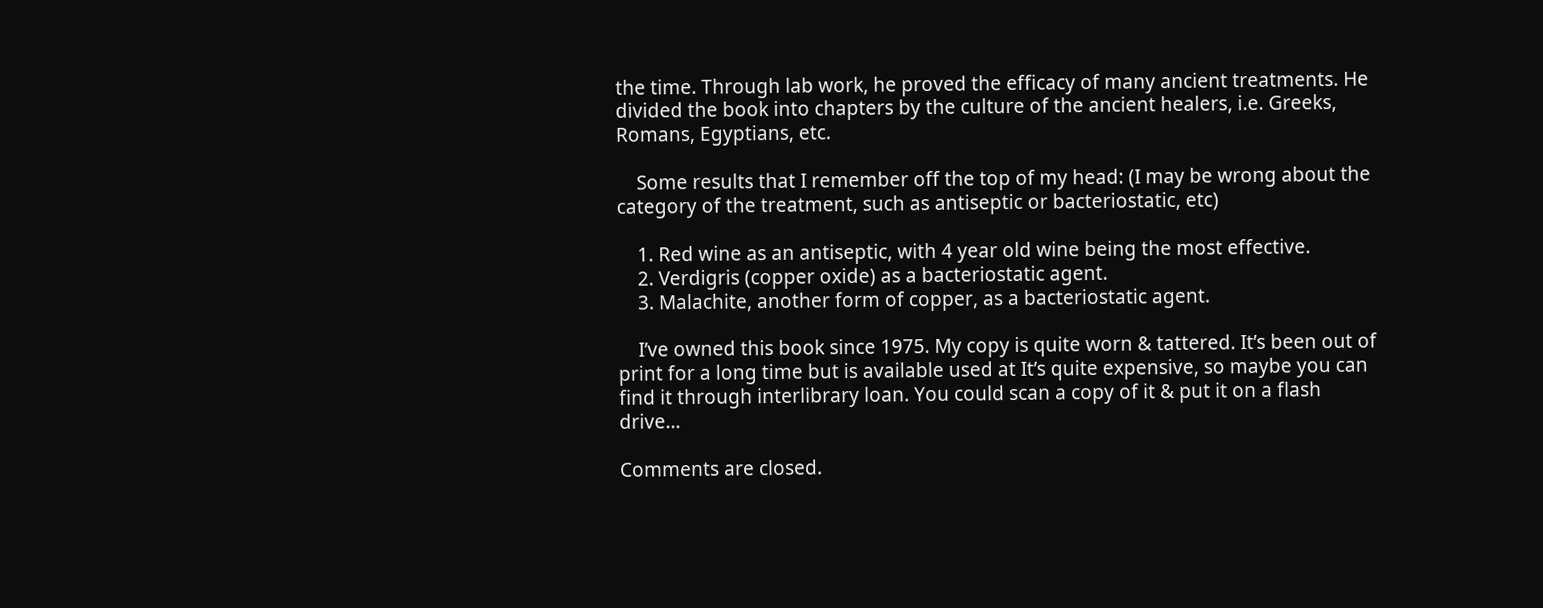the time. Through lab work, he proved the efficacy of many ancient treatments. He divided the book into chapters by the culture of the ancient healers, i.e. Greeks, Romans, Egyptians, etc.

    Some results that I remember off the top of my head: (I may be wrong about the category of the treatment, such as antiseptic or bacteriostatic, etc)

    1. Red wine as an antiseptic, with 4 year old wine being the most effective.
    2. Verdigris (copper oxide) as a bacteriostatic agent.
    3. Malachite, another form of copper, as a bacteriostatic agent.

    I’ve owned this book since 1975. My copy is quite worn & tattered. It’s been out of print for a long time but is available used at It’s quite expensive, so maybe you can find it through interlibrary loan. You could scan a copy of it & put it on a flash drive…

Comments are closed.